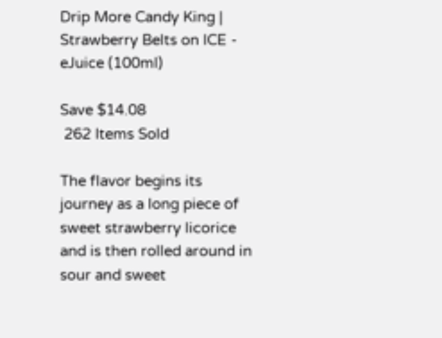Drip More Candy King | Strawberry Belts on ICE - eJuice (100ml)

Save $14.08
 262 Items Sold

The flavor begins its journey as a long piece of sweet strawberry licorice and is then rolled around in sour and sweet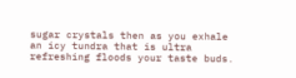sugar crystals then as you exhale an icy tundra that is ultra refreshing floods your taste buds.